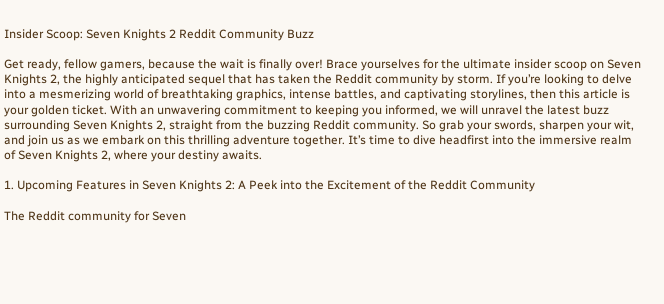Insider Scoop: Seven Knights 2 Reddit Community Buzz

Get ready, fellow gamers, because the wait is finally over! Brace yourselves for the ultimate insider scoop on Seven Knights 2, the highly anticipated sequel that has taken the Reddit community by storm. If you’re looking to delve into a mesmerizing world of breathtaking graphics, intense battles, and captivating storylines, then this article is your golden ticket. With an unwavering commitment to keeping you informed, we will unravel the latest buzz surrounding Seven Knights 2, straight from the buzzing Reddit community. So grab your swords, sharpen your wit, and join us as we embark on this thrilling adventure together. It’s time to dive headfirst into the immersive realm of Seven Knights 2, where your destiny awaits.

1. Upcoming Features in Seven Knights 2: A Peek into the Excitement of the Reddit Community

The Reddit community for Seven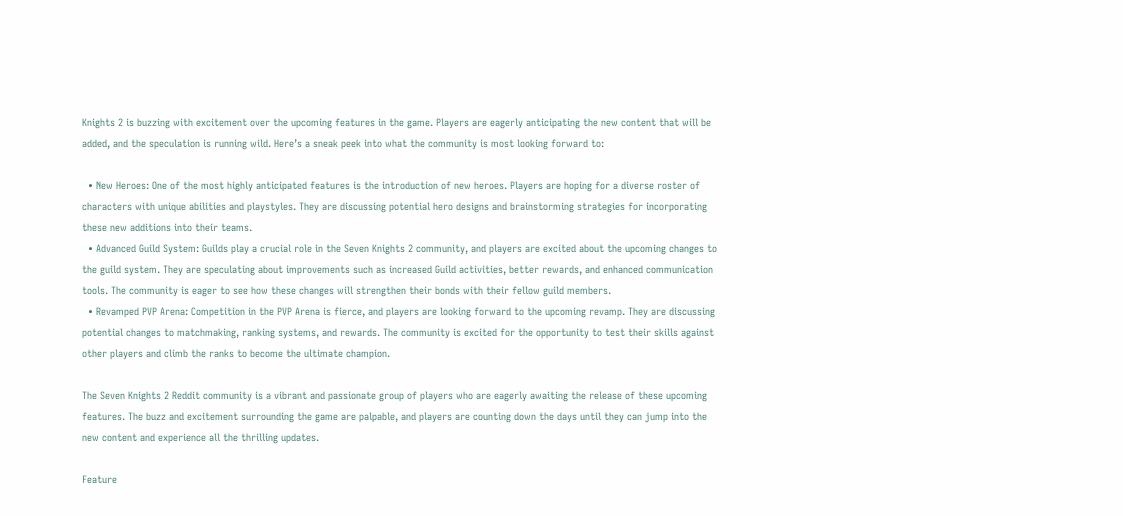Knights 2 is buzzing with excitement over the upcoming features in the game. Players are eagerly anticipating the new content that will be added, and the speculation is running wild. Here’s a sneak peek into what the community is most looking forward to:

  • New Heroes: One of the most highly anticipated features is the introduction of new heroes. Players are hoping for a diverse roster of characters with unique abilities and playstyles. They are discussing potential hero designs and brainstorming strategies for incorporating these new additions into their teams.
  • Advanced Guild System: Guilds play a crucial role in the Seven Knights 2 community, and players are excited about the upcoming changes to the guild system. They are speculating about improvements such as increased Guild activities, better rewards, and enhanced communication tools. The community is eager to see how these changes will strengthen their bonds with their fellow guild members.
  • Revamped PVP Arena: Competition in the PVP Arena is fierce, and players are looking forward to the upcoming revamp. They are discussing potential changes to matchmaking, ranking systems, and rewards. The community is excited for the opportunity to test their skills against other players and climb the ranks to become the ultimate champion.

The Seven Knights 2 Reddit community is a vibrant and passionate group of players who are eagerly awaiting the release of these upcoming features. The buzz and excitement surrounding the game are palpable, and players are counting down the days until they can jump into the new content and experience all the thrilling updates.

Feature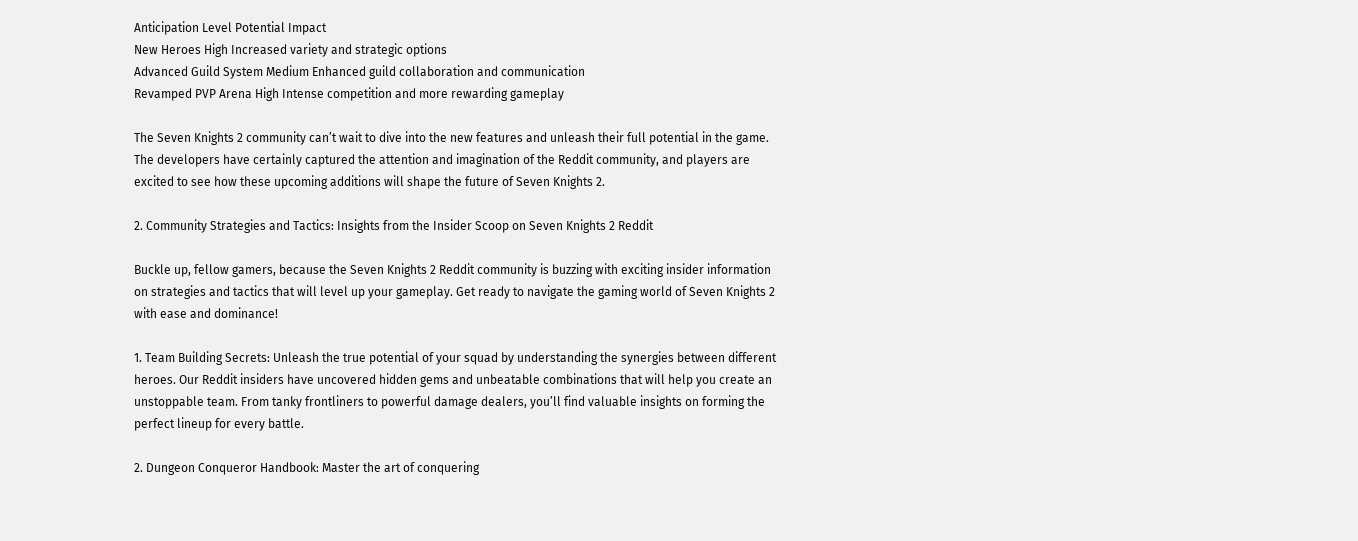Anticipation Level Potential Impact
New Heroes High Increased variety and strategic options
Advanced Guild System Medium Enhanced guild collaboration and communication
Revamped PVP Arena High Intense competition and more rewarding gameplay

The Seven Knights 2 community can’t wait to dive into the new features and unleash their full potential in the game. The developers have certainly captured the attention and imagination of the Reddit community, and players are excited to see how these upcoming additions will shape the future of Seven Knights 2.

2. Community Strategies and Tactics: Insights from the Insider Scoop on Seven Knights 2 Reddit

Buckle up, fellow gamers, because the Seven Knights 2 Reddit community is buzzing with exciting insider information on strategies and tactics that will level up your gameplay. Get ready to navigate the gaming world of Seven Knights 2 with ease and dominance!

1. Team Building Secrets: Unleash the true potential of your squad by understanding the synergies between different heroes. Our Reddit insiders have uncovered hidden gems and unbeatable combinations that will help you create an unstoppable team. From tanky frontliners to powerful damage dealers, you’ll find valuable insights on forming the perfect lineup for every battle.

2. Dungeon Conqueror Handbook: Master the art of conquering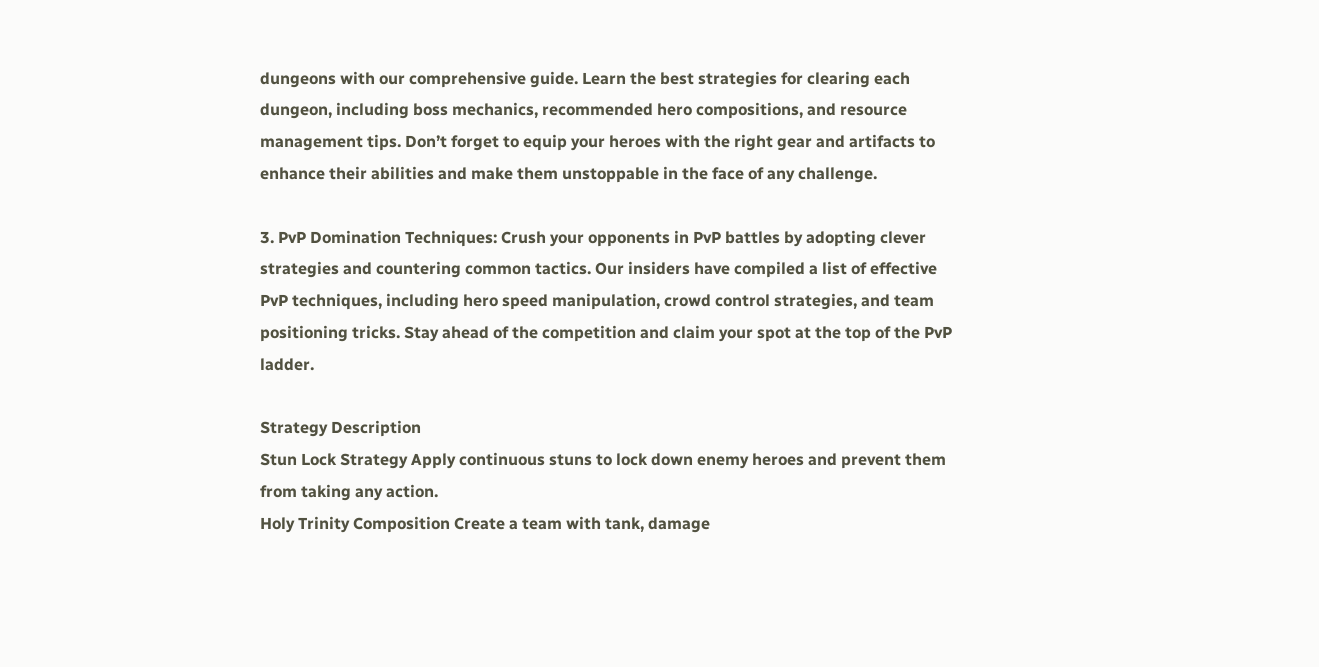dungeons with our comprehensive guide. Learn the best strategies for clearing each dungeon, including boss mechanics, recommended hero compositions, and resource management tips. Don’t forget to equip your heroes with the right gear and artifacts to enhance their abilities and make them unstoppable in the face of any challenge.

3. PvP Domination Techniques: Crush your opponents in PvP battles by adopting clever strategies and countering common tactics. Our insiders have compiled a list of effective PvP techniques, including hero speed manipulation, crowd control strategies, and team positioning tricks. Stay ahead of the competition and claim your spot at the top of the PvP ladder.

Strategy Description
Stun Lock Strategy Apply continuous stuns to lock down enemy heroes and prevent them from taking any action.
Holy Trinity Composition Create a team with tank, damage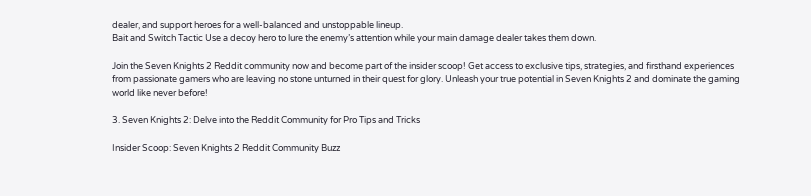dealer, and support heroes for a well-balanced and unstoppable lineup.
Bait and Switch Tactic Use a decoy hero to lure the enemy’s attention while your main damage dealer takes them down.

Join the Seven Knights 2 Reddit community now and become part of the insider scoop! Get access to exclusive tips, strategies, and firsthand experiences from passionate gamers who are leaving no stone unturned in their quest for glory. Unleash your true potential in Seven Knights 2 and dominate the gaming world like never before!

3. Seven Knights 2: Delve into the Reddit Community for Pro Tips and Tricks

Insider Scoop: Seven Knights 2 Reddit Community Buzz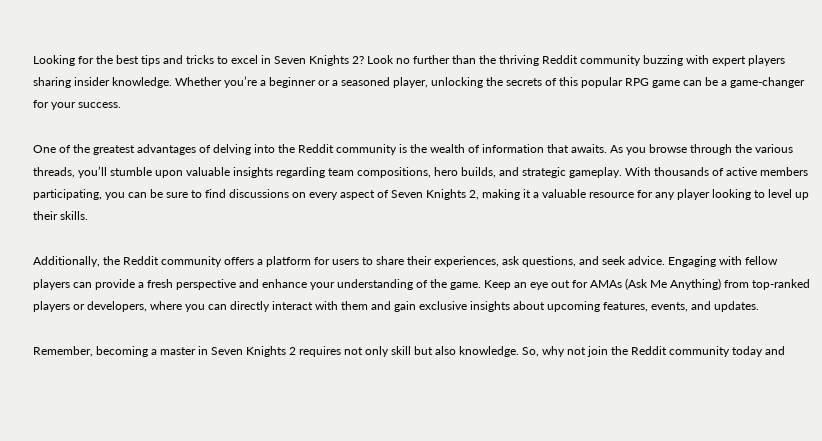Looking for the best tips and tricks to excel in Seven Knights 2? Look no further than the thriving Reddit community buzzing with expert players sharing insider knowledge. Whether you’re a beginner or a seasoned player, unlocking the secrets of this popular RPG game can be a game-changer for your success.

One of the greatest advantages of delving into the Reddit community is the wealth of information that awaits. As you browse through the various threads, you’ll stumble upon valuable insights regarding team compositions, hero builds, and strategic gameplay. With thousands of active members participating, you can be sure to find discussions on every aspect of Seven Knights 2, making it a valuable resource for any player looking to level up their skills.

Additionally, the Reddit community offers a platform for users to share their experiences, ask questions, and seek advice. Engaging with fellow players can provide a fresh perspective and enhance your understanding of the game. Keep an eye out for AMAs (Ask Me Anything) from top-ranked players or developers, where you can directly interact with them and gain exclusive insights about upcoming features, events, and updates.

Remember, becoming a master in Seven Knights 2 requires not only skill but also knowledge. So, why not join the Reddit community today and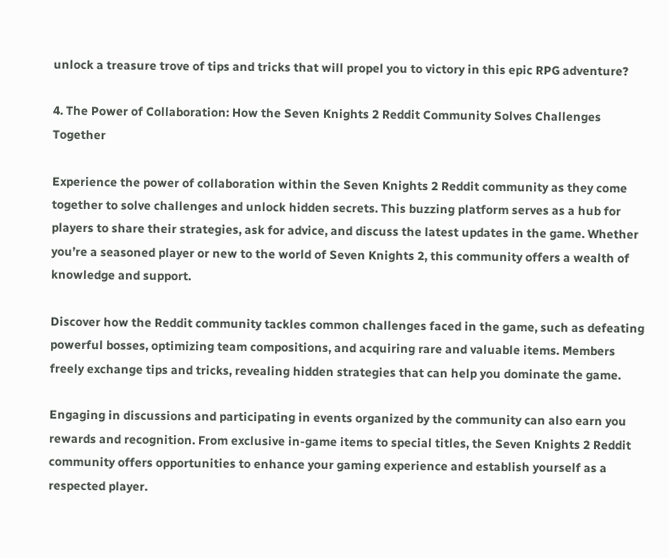unlock a treasure trove of tips and tricks that will propel you to victory in this epic RPG adventure?

4. The Power of Collaboration: How the Seven Knights 2 Reddit Community Solves Challenges Together

Experience the power of collaboration within the Seven Knights 2 Reddit community as they come together to solve challenges and unlock hidden secrets. This buzzing platform serves as a hub for players to share their strategies, ask for advice, and discuss the latest updates in the game. Whether you’re a seasoned player or new to the world of Seven Knights 2, this community offers a wealth of knowledge and support.

Discover how the Reddit community tackles common challenges faced in the game, such as defeating powerful bosses, optimizing team compositions, and acquiring rare and valuable items. Members freely exchange tips and tricks, revealing hidden strategies that can help you dominate the game.

Engaging in discussions and participating in events organized by the community can also earn you rewards and recognition. From exclusive in-game items to special titles, the Seven Knights 2 Reddit community offers opportunities to enhance your gaming experience and establish yourself as a respected player.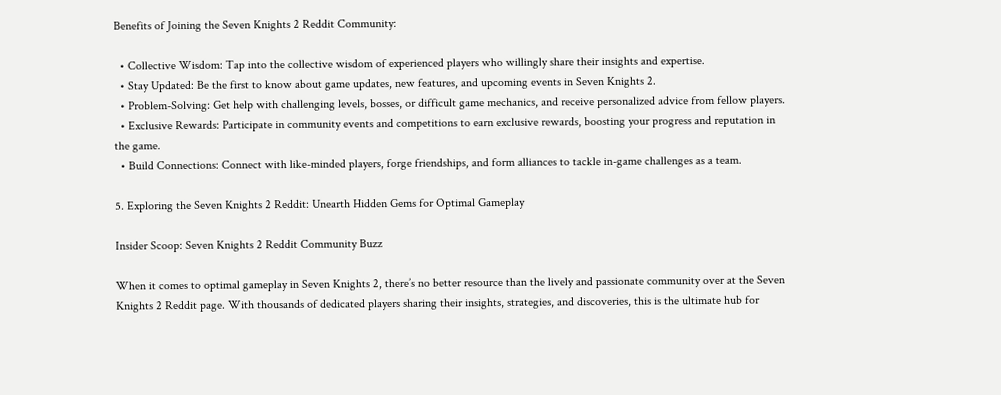Benefits of Joining the Seven Knights 2 Reddit Community:

  • Collective Wisdom: Tap into the collective wisdom of experienced players who willingly share their insights and expertise.
  • Stay Updated: Be the first to know about game updates, new features, and upcoming events in Seven Knights 2.
  • Problem-Solving: Get help with challenging levels, bosses, or difficult game mechanics, and receive personalized advice from fellow players.
  • Exclusive Rewards: Participate in community events and competitions to earn exclusive rewards, boosting your progress and reputation in the game.
  • Build Connections: Connect with like-minded players, forge friendships, and form alliances to tackle in-game challenges as a team.

5. Exploring the Seven Knights 2 Reddit: Unearth Hidden Gems for Optimal Gameplay

Insider Scoop: Seven Knights 2 Reddit Community Buzz

When it comes to optimal gameplay in Seven Knights 2, there’s no better resource than the lively and passionate community over at the Seven Knights 2 Reddit page. With thousands of dedicated players sharing their insights, strategies, and discoveries, this is the ultimate hub for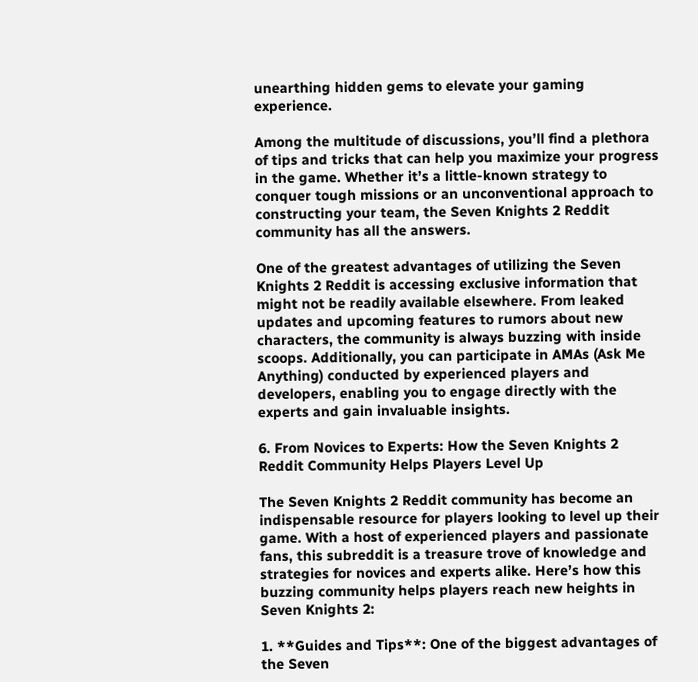unearthing hidden gems to elevate your gaming experience.

Among the multitude of discussions, you’ll find a plethora of tips and tricks that can help you maximize your progress in the game. Whether it’s a little-known strategy to conquer tough missions or an unconventional approach to constructing your team, the Seven Knights 2 Reddit community has all the answers.

One of the greatest advantages of utilizing the Seven Knights 2 Reddit is accessing exclusive information that might not be readily available elsewhere. From leaked updates and upcoming features to rumors about new characters, the community is always buzzing with inside scoops. Additionally, you can participate in AMAs (Ask Me Anything) conducted by experienced players and developers, enabling you to engage directly with the experts and gain invaluable insights.

6. From Novices to Experts: How the Seven Knights 2 Reddit Community Helps Players Level Up

The Seven Knights 2 Reddit community has become an indispensable resource for players looking to level up their game. With a host of experienced players and passionate fans, this subreddit is a treasure trove of knowledge and strategies for novices and experts alike. Here’s how this buzzing community helps players reach new heights in Seven Knights 2:

1. **Guides and Tips**: One of the biggest advantages of the Seven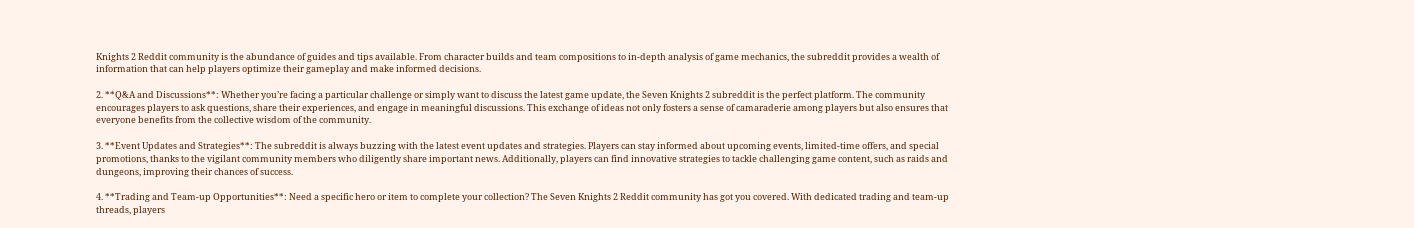Knights 2 Reddit community is the abundance of guides and tips available. From character builds and team compositions to in-depth analysis of game mechanics, the subreddit provides a wealth of information that can help players optimize their gameplay and make informed decisions.

2. **Q&A and Discussions**: Whether you’re facing a particular challenge or simply want to discuss the latest game update, the Seven Knights 2 subreddit is the perfect platform. The community encourages players to ask questions, share their experiences, and engage in meaningful discussions. This exchange of ideas not only fosters a sense of camaraderie among players but also ensures that everyone benefits from the collective wisdom of the community.

3. **Event Updates and Strategies**: The subreddit is always buzzing with the latest event updates and strategies. Players can stay informed about upcoming events, limited-time offers, and special promotions, thanks to the vigilant community members who diligently share important news. Additionally, players can find innovative strategies to tackle challenging game content, such as raids and dungeons, improving their chances of success.

4. **Trading and Team-up Opportunities**: Need a specific hero or item to complete your collection? The Seven Knights 2 Reddit community has got you covered. With dedicated trading and team-up threads, players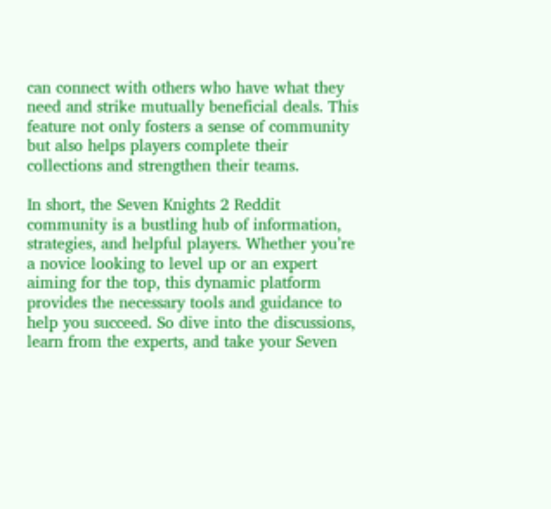can connect with others who have what they need and strike mutually beneficial deals. This feature not only fosters a sense of community but also helps players complete their collections and strengthen their teams.

In short, the Seven Knights 2 Reddit community is a bustling hub of information, strategies, and helpful players. Whether you’re a novice looking to level up or an expert aiming for the top, this dynamic platform provides the necessary tools and guidance to help you succeed. So dive into the discussions, learn from the experts, and take your Seven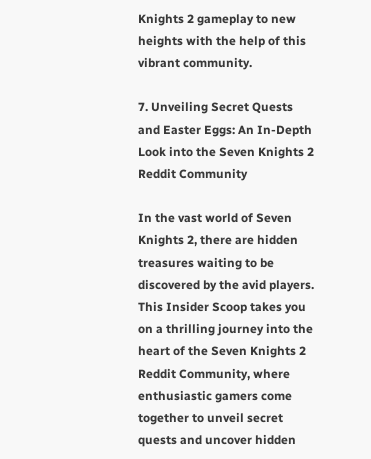Knights 2 gameplay to new heights with the help of this vibrant community.

7. Unveiling Secret Quests and Easter Eggs: An In-Depth Look into the Seven Knights 2 Reddit Community

In the vast world of Seven Knights 2, there are hidden treasures waiting to be discovered by the avid players. This Insider Scoop takes you on a thrilling journey into the heart of the Seven Knights 2 Reddit Community, where enthusiastic gamers come together to unveil secret quests and uncover hidden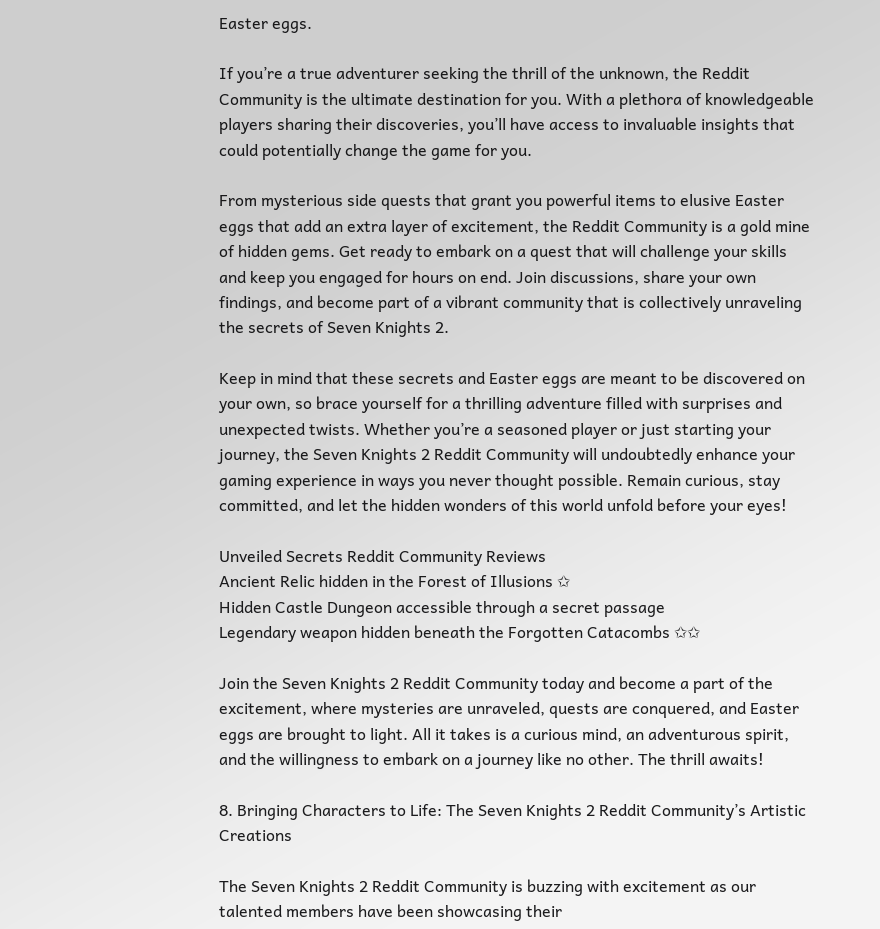Easter eggs.

If you’re a true adventurer seeking the thrill of the unknown, the Reddit Community is the ultimate destination for you. With a plethora of knowledgeable players sharing their discoveries, you’ll have access to invaluable insights that could potentially change the game for you.

From mysterious side quests that grant you powerful items to elusive Easter eggs that add an extra layer of excitement, the Reddit Community is a gold mine of hidden gems. Get ready to embark on a quest that will challenge your skills and keep you engaged for hours on end. Join discussions, share your own findings, and become part of a vibrant community that is collectively unraveling the secrets of Seven Knights 2.

Keep in mind that these secrets and Easter eggs are meant to be discovered on your own, so brace yourself for a thrilling adventure filled with surprises and unexpected twists. Whether you’re a seasoned player or just starting your journey, the Seven Knights 2 Reddit Community will undoubtedly enhance your gaming experience in ways you never thought possible. Remain curious, stay committed, and let the hidden wonders of this world unfold before your eyes!

Unveiled Secrets Reddit Community Reviews
Ancient Relic hidden in the Forest of Illusions ✩
Hidden Castle Dungeon accessible through a secret passage
Legendary weapon hidden beneath the Forgotten Catacombs ✩✩

Join the Seven Knights 2 Reddit Community today and become a part of the excitement, where mysteries are unraveled, quests are conquered, and Easter eggs are brought to light. All it takes is a curious mind, an adventurous spirit, and the willingness to embark on a journey like no other. The thrill awaits!

8. Bringing Characters to Life: The Seven Knights 2 Reddit Community’s Artistic Creations

The Seven Knights 2 Reddit Community is buzzing with excitement as our talented members have been showcasing their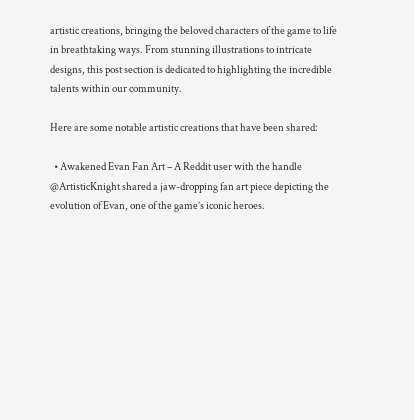artistic creations, bringing the beloved characters of the game to life in breathtaking ways. From stunning illustrations to intricate designs, this post section is dedicated to highlighting the incredible talents within our community.

Here are some notable artistic creations that have been shared:

  • Awakened Evan Fan Art – A Reddit user with the handle @ArtisticKnight shared a jaw-dropping fan art piece depicting the evolution of Evan, one of the game’s iconic heroes.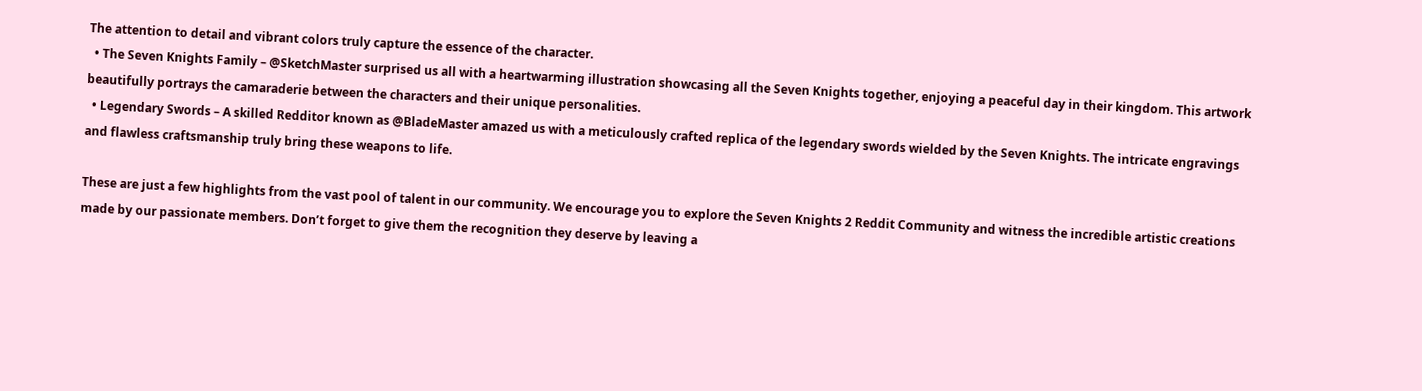The attention to detail and vibrant colors truly capture the essence of the character.
  • The Seven Knights Family – @SketchMaster surprised us all with a heartwarming illustration showcasing all the Seven Knights together, enjoying a peaceful day in their kingdom. This artwork beautifully portrays the camaraderie between the characters and their unique personalities.
  • Legendary Swords – A skilled Redditor known as @BladeMaster amazed us with a meticulously crafted replica of the legendary swords wielded by the Seven Knights. The intricate engravings and flawless craftsmanship truly bring these weapons to life.

These are just a few highlights from the vast pool of talent in our community. We encourage you to explore the Seven Knights 2 Reddit Community and witness the incredible artistic creations made by our passionate members. Don’t forget to give them the recognition they deserve by leaving a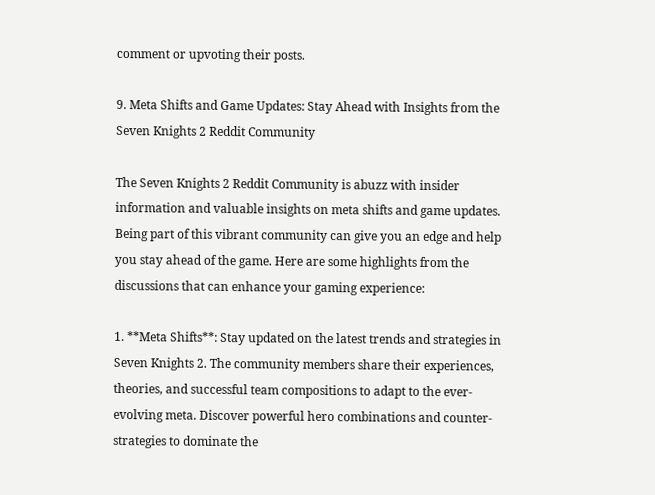comment or upvoting their posts.

9. Meta Shifts and Game Updates: Stay Ahead with Insights from the Seven Knights 2 Reddit Community

The Seven Knights 2 Reddit Community is abuzz with insider information and valuable insights on meta shifts and game updates. Being part of this vibrant community can give you an edge and help you stay ahead of the game. Here are some highlights from the discussions that can enhance your gaming experience:

1. **Meta Shifts**: Stay updated on the latest trends and strategies in Seven Knights 2. The community members share their experiences, theories, and successful team compositions to adapt to the ever-evolving meta. Discover powerful hero combinations and counter-strategies to dominate the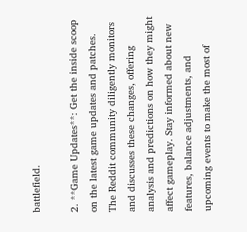battlefield.

2. **Game Updates**: Get the inside scoop on the latest game updates and patches. The Reddit community diligently monitors and discusses these changes, offering analysis and predictions on how they might affect gameplay. Stay informed about new features, balance adjustments, and upcoming events to make the most of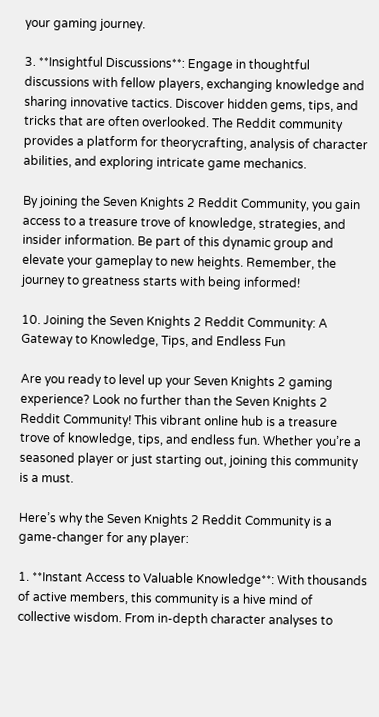your gaming journey.

3. **Insightful Discussions**: Engage in thoughtful discussions with fellow players, exchanging knowledge and sharing innovative tactics. Discover hidden gems, tips, and tricks that are often overlooked. The Reddit community provides a platform for theorycrafting, analysis of character abilities, and exploring intricate game mechanics.

By joining the Seven Knights 2 Reddit Community, you gain access to a treasure trove of knowledge, strategies, and insider information. Be part of this dynamic group and elevate your gameplay to new heights. Remember, the journey to greatness starts with being informed!

10. Joining the Seven Knights 2 Reddit Community: A Gateway to Knowledge, Tips, and Endless Fun

Are you ready to level up your Seven Knights 2 gaming experience? Look no further than the Seven Knights 2 Reddit Community! This vibrant online hub is a treasure trove of knowledge, tips, and endless fun. Whether you’re a seasoned player or just starting out, joining this community is a must.

Here’s why the Seven Knights 2 Reddit Community is a game-changer for any player:

1. **Instant Access to Valuable Knowledge**: With thousands of active members, this community is a hive mind of collective wisdom. From in-depth character analyses to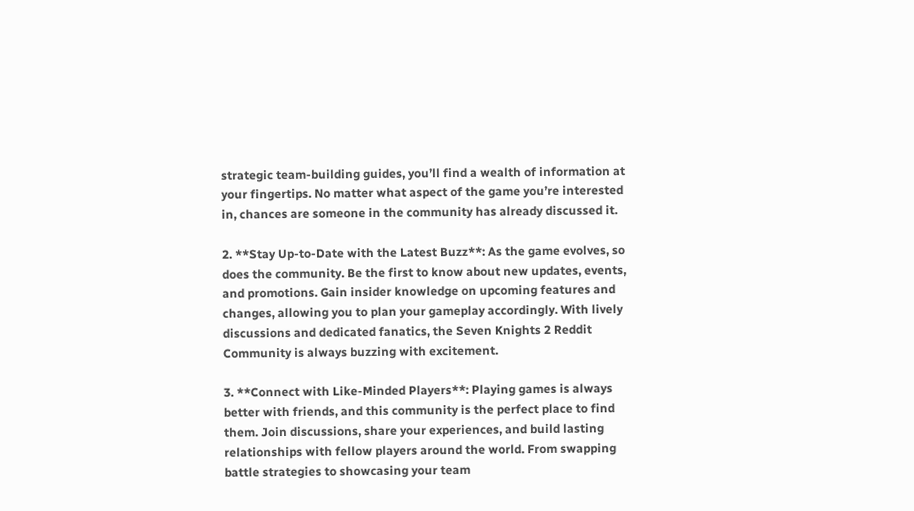strategic team-building guides, you’ll find a wealth of information at your fingertips. No matter what aspect of the game you’re interested in, chances are someone in the community has already discussed it.

2. **Stay Up-to-Date with the Latest Buzz**: As the game evolves, so does the community. Be the first to know about new updates, events, and promotions. Gain insider knowledge on upcoming features and changes, allowing you to plan your gameplay accordingly. With lively discussions and dedicated fanatics, the Seven Knights 2 Reddit Community is always buzzing with excitement.

3. **Connect with Like-Minded Players**: Playing games is always better with friends, and this community is the perfect place to find them. Join discussions, share your experiences, and build lasting relationships with fellow players around the world. From swapping battle strategies to showcasing your team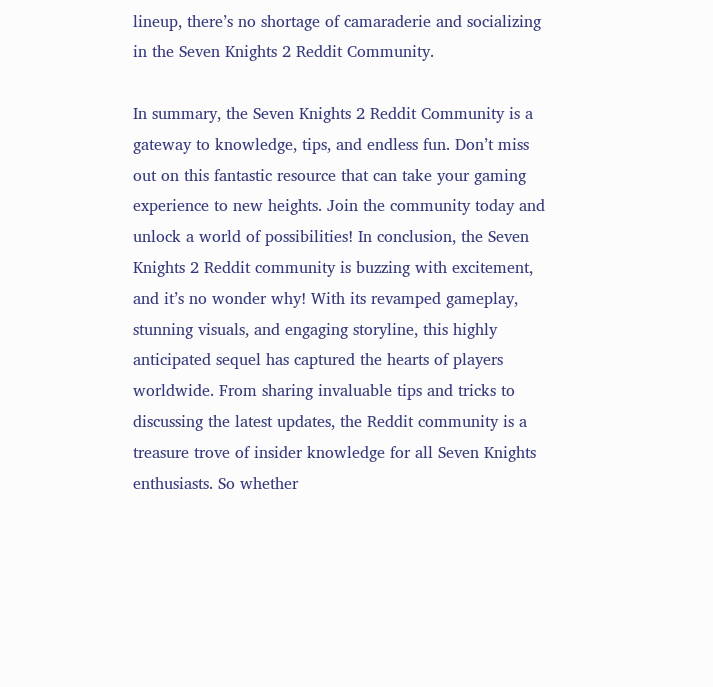lineup, there’s no shortage of camaraderie and socializing in the Seven Knights 2 Reddit Community.

In summary, the Seven Knights 2 Reddit Community is a gateway to knowledge, tips, and endless fun. Don’t miss out on this fantastic resource that can take your gaming experience to new heights. Join the community today and unlock a world of possibilities! In conclusion, the Seven Knights 2 Reddit community is buzzing with excitement, and it’s no wonder why! With its revamped gameplay, stunning visuals, and engaging storyline, this highly anticipated sequel has captured the hearts of players worldwide. From sharing invaluable tips and tricks to discussing the latest updates, the Reddit community is a treasure trove of insider knowledge for all Seven Knights enthusiasts. So whether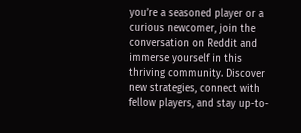you’re a seasoned player or a curious newcomer, join the conversation on Reddit and immerse yourself in this thriving community. Discover new strategies, connect with fellow players, and stay up-to-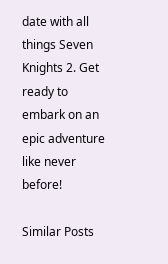date with all things Seven Knights 2. Get ready to embark on an epic adventure like never before!

Similar Posts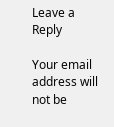Leave a Reply

Your email address will not be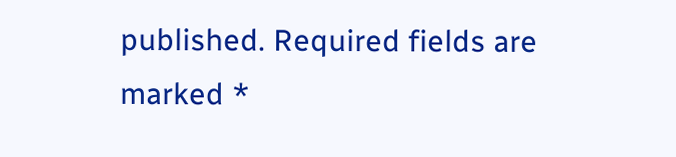published. Required fields are marked *